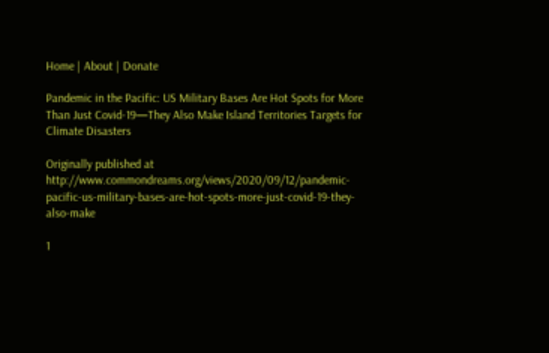Home | About | Donate

Pandemic in the Pacific: US Military Bases Are Hot Spots for More Than Just Covid-19—They Also Make Island Territories Targets for Climate Disasters

Originally published at http://www.commondreams.org/views/2020/09/12/pandemic-pacific-us-military-bases-are-hot-spots-more-just-covid-19-they-also-make

1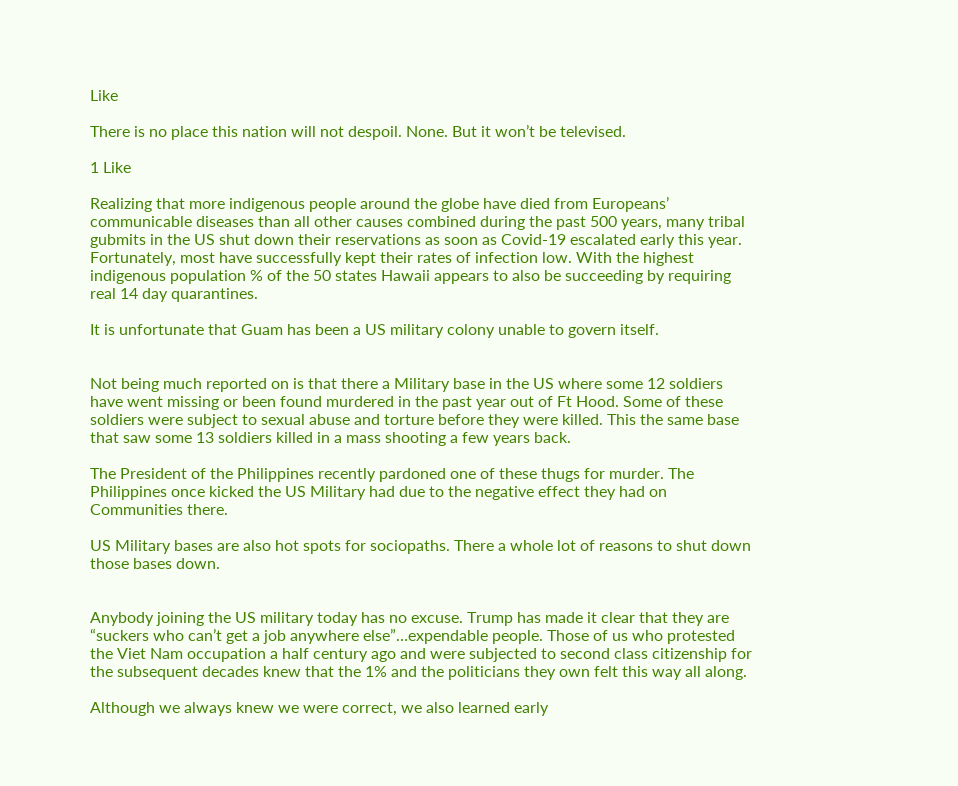Like

There is no place this nation will not despoil. None. But it won’t be televised.

1 Like

Realizing that more indigenous people around the globe have died from Europeans’ communicable diseases than all other causes combined during the past 500 years, many tribal gubmits in the US shut down their reservations as soon as Covid-19 escalated early this year. Fortunately, most have successfully kept their rates of infection low. With the highest indigenous population % of the 50 states Hawaii appears to also be succeeding by requiring real 14 day quarantines.

It is unfortunate that Guam has been a US military colony unable to govern itself.


Not being much reported on is that there a Military base in the US where some 12 soldiers have went missing or been found murdered in the past year out of Ft Hood. Some of these soldiers were subject to sexual abuse and torture before they were killed. This the same base that saw some 13 soldiers killed in a mass shooting a few years back.

The President of the Philippines recently pardoned one of these thugs for murder. The Philippines once kicked the US Military had due to the negative effect they had on Communities there.

US Military bases are also hot spots for sociopaths. There a whole lot of reasons to shut down those bases down.


Anybody joining the US military today has no excuse. Trump has made it clear that they are “suckers who can’t get a job anywhere else”…expendable people. Those of us who protested the Viet Nam occupation a half century ago and were subjected to second class citizenship for the subsequent decades knew that the 1% and the politicians they own felt this way all along.

Although we always knew we were correct, we also learned early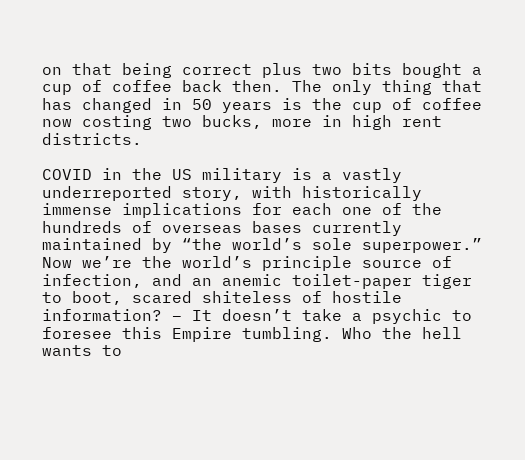on that being correct plus two bits bought a cup of coffee back then. The only thing that has changed in 50 years is the cup of coffee now costing two bucks, more in high rent districts.

COVID in the US military is a vastly underreported story, with historically immense implications for each one of the hundreds of overseas bases currently maintained by “the world’s sole superpower.” Now we’re the world’s principle source of infection, and an anemic toilet-paper tiger to boot, scared shiteless of hostile information? – It doesn’t take a psychic to foresee this Empire tumbling. Who the hell wants to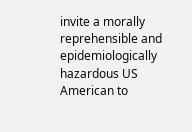invite a morally reprehensible and epidemiologically hazardous US American to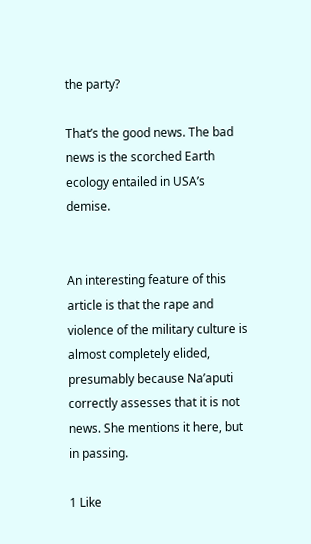the party?

That’s the good news. The bad news is the scorched Earth ecology entailed in USA’s demise.


An interesting feature of this article is that the rape and violence of the military culture is almost completely elided, presumably because Na’aputi correctly assesses that it is not news. She mentions it here, but in passing.

1 Like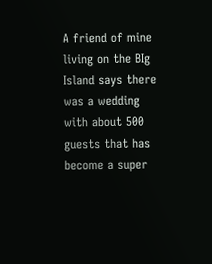A friend of mine living on the BIg Island says there was a wedding with about 500 guests that has become a super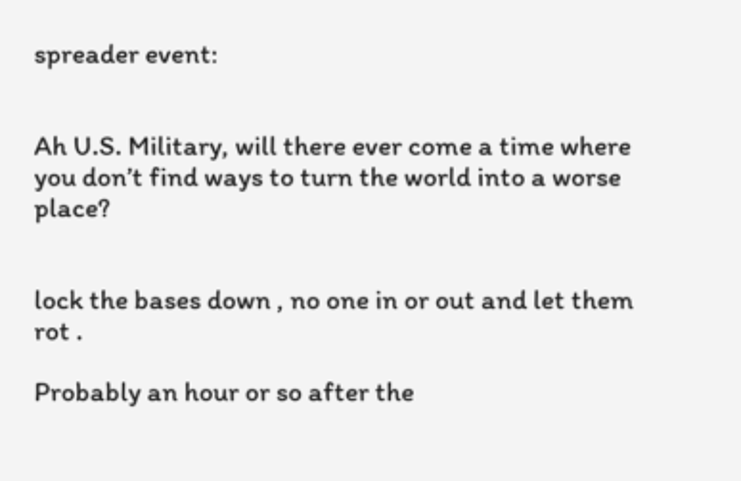spreader event:


Ah U.S. Military, will there ever come a time where you don’t find ways to turn the world into a worse place?


lock the bases down , no one in or out and let them rot .

Probably an hour or so after the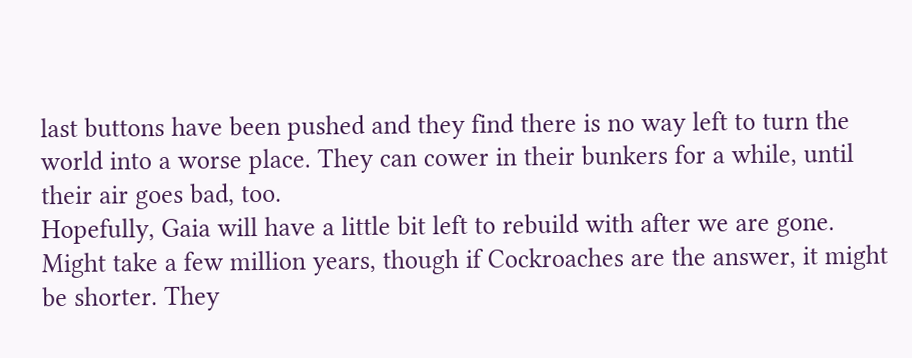last buttons have been pushed and they find there is no way left to turn the world into a worse place. They can cower in their bunkers for a while, until their air goes bad, too.
Hopefully, Gaia will have a little bit left to rebuild with after we are gone. Might take a few million years, though if Cockroaches are the answer, it might be shorter. They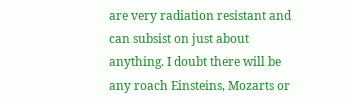are very radiation resistant and can subsist on just about anything. I doubt there will be any roach Einsteins, Mozarts or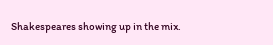Shakespeares showing up in the mix.